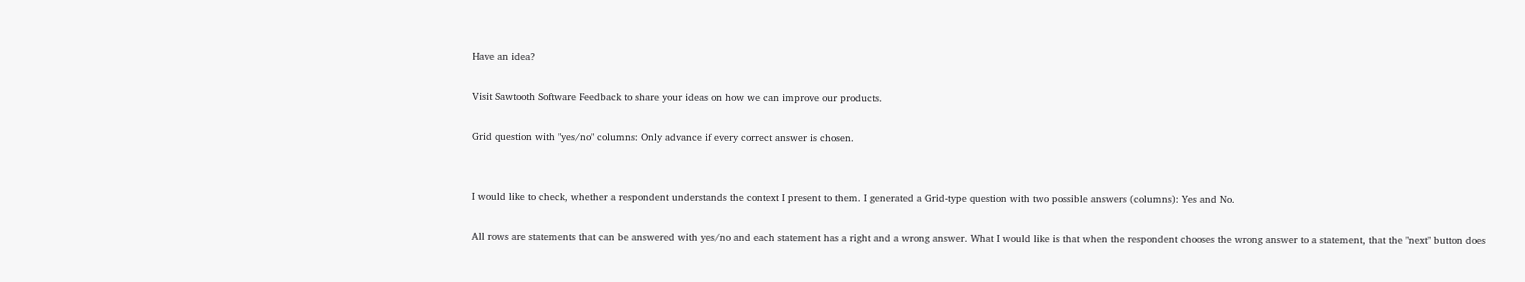Have an idea?

Visit Sawtooth Software Feedback to share your ideas on how we can improve our products.

Grid question with "yes/no" columns: Only advance if every correct answer is chosen.


I would like to check, whether a respondent understands the context I present to them. I generated a Grid-type question with two possible answers (columns): Yes and No.

All rows are statements that can be answered with yes/no and each statement has a right and a wrong answer. What I would like is that when the respondent chooses the wrong answer to a statement, that the "next" button does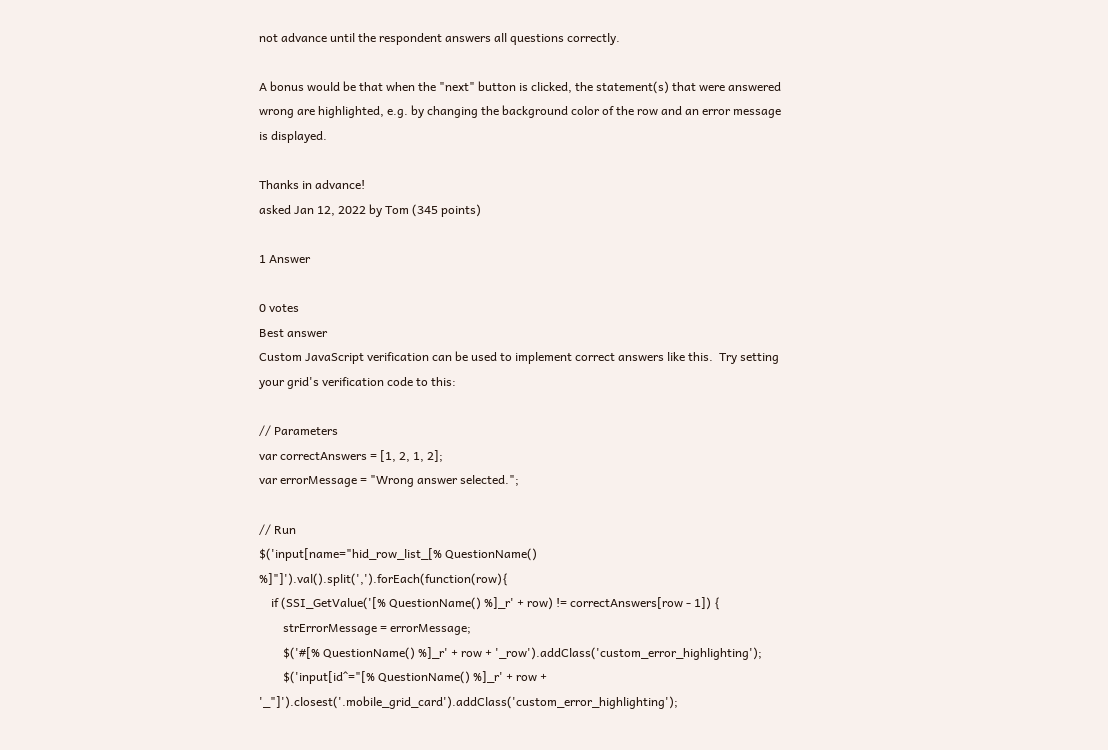not advance until the respondent answers all questions correctly.

A bonus would be that when the "next" button is clicked, the statement(s) that were answered wrong are highlighted, e.g. by changing the background color of the row and an error message is displayed.

Thanks in advance!
asked Jan 12, 2022 by Tom (345 points)

1 Answer

0 votes
Best answer
Custom JavaScript verification can be used to implement correct answers like this.  Try setting your grid's verification code to this:

// Parameters
var correctAnswers = [1, 2, 1, 2];
var errorMessage = "Wrong answer selected.";

// Run
$('input[name="hid_row_list_[% QuestionName() %]"]').val().split(',').forEach(function(row){
    if (SSI_GetValue('[% QuestionName() %]_r' + row) != correctAnswers[row - 1]) {
        strErrorMessage = errorMessage;
        $('#[% QuestionName() %]_r' + row + '_row').addClass('custom_error_highlighting');
        $('input[id^="[% QuestionName() %]_r' + row + '_"]').closest('.mobile_grid_card').addClass('custom_error_highlighting');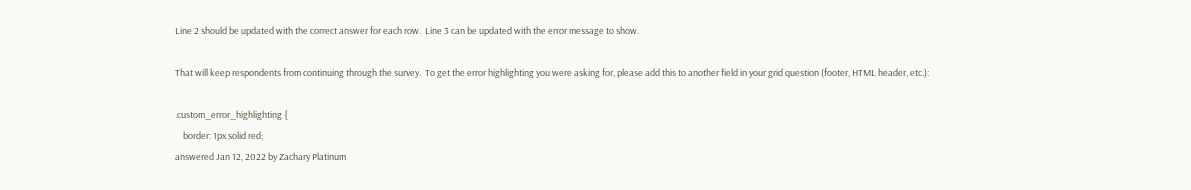Line 2 should be updated with the correct answer for each row.  Line 3 can be updated with the error message to show.

That will keep respondents from continuing through the survey.  To get the error highlighting you were asking for, please add this to another field in your grid question (footer, HTML header, etc.):

.custom_error_highlighting {
    border: 1px solid red;
answered Jan 12, 2022 by Zachary Platinum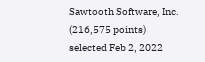Sawtooth Software, Inc. (216,575 points)
selected Feb 2, 2022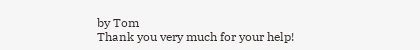by Tom
Thank you very much for your help!